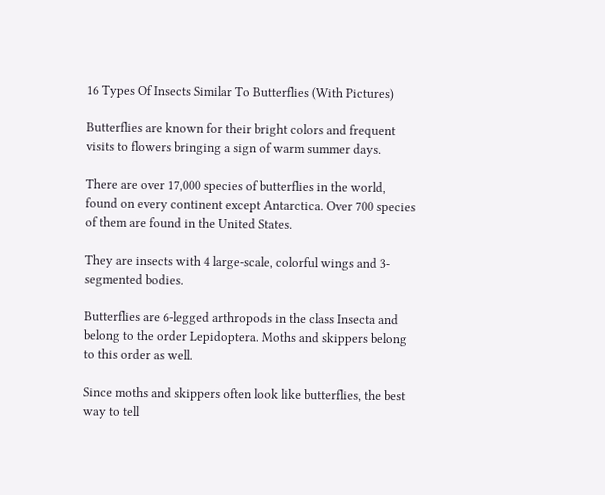16 Types Of Insects Similar To Butterflies (With Pictures)

Butterflies are known for their bright colors and frequent visits to flowers bringing a sign of warm summer days.

There are over 17,000 species of butterflies in the world, found on every continent except Antarctica. Over 700 species of them are found in the United States.

They are insects with 4 large-scale, colorful wings and 3-segmented bodies.

Butterflies are 6-legged arthropods in the class Insecta and belong to the order Lepidoptera. Moths and skippers belong to this order as well.

Since moths and skippers often look like butterflies, the best way to tell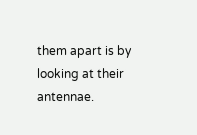them apart is by looking at their antennae.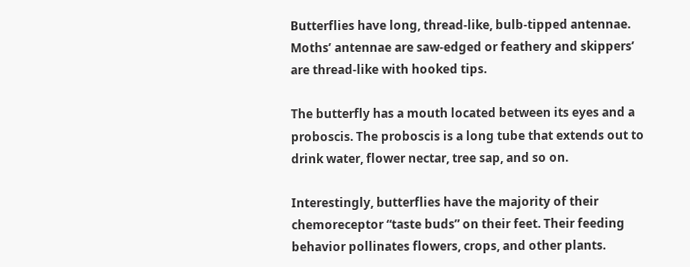Butterflies have long, thread-like, bulb-tipped antennae. Moths’ antennae are saw-edged or feathery and skippers’ are thread-like with hooked tips.

The butterfly has a mouth located between its eyes and a proboscis. The proboscis is a long tube that extends out to drink water, flower nectar, tree sap, and so on.

Interestingly, butterflies have the majority of their chemoreceptor “taste buds” on their feet. Their feeding behavior pollinates flowers, crops, and other plants.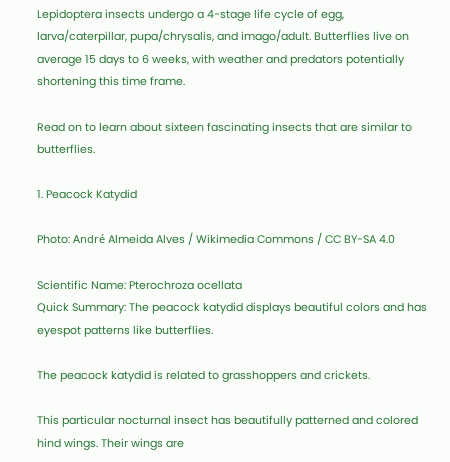Lepidoptera insects undergo a 4-stage life cycle of egg, larva/caterpillar, pupa/chrysalis, and imago/adult. Butterflies live on average 15 days to 6 weeks, with weather and predators potentially shortening this time frame.

Read on to learn about sixteen fascinating insects that are similar to butterflies.

1. Peacock Katydid

Photo: André Almeida Alves / Wikimedia Commons / CC BY-SA 4.0

Scientific Name: Pterochroza ocellata
Quick Summary: The peacock katydid displays beautiful colors and has eyespot patterns like butterflies.

The peacock katydid is related to grasshoppers and crickets.

This particular nocturnal insect has beautifully patterned and colored hind wings. Their wings are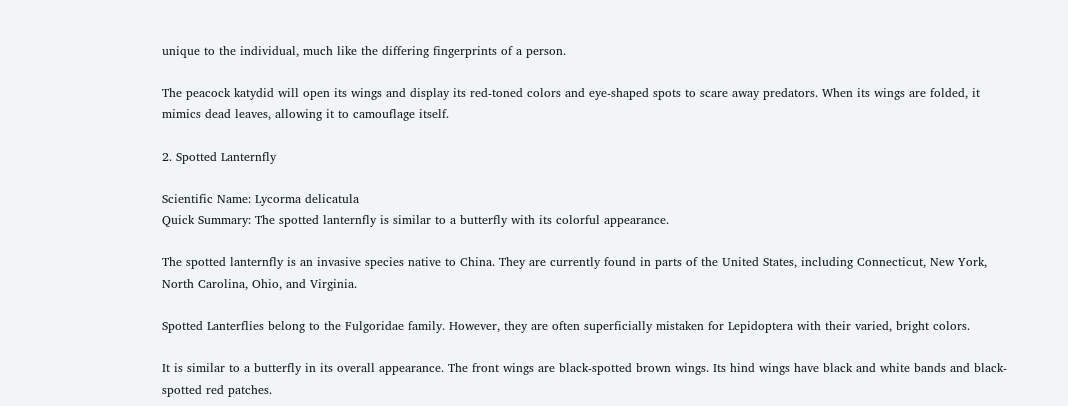unique to the individual, much like the differing fingerprints of a person.

The peacock katydid will open its wings and display its red-toned colors and eye-shaped spots to scare away predators. When its wings are folded, it mimics dead leaves, allowing it to camouflage itself.

2. Spotted Lanternfly

Scientific Name: Lycorma delicatula
Quick Summary: The spotted lanternfly is similar to a butterfly with its colorful appearance.

The spotted lanternfly is an invasive species native to China. They are currently found in parts of the United States, including Connecticut, New York, North Carolina, Ohio, and Virginia.

Spotted Lanterflies belong to the Fulgoridae family. However, they are often superficially mistaken for Lepidoptera with their varied, bright colors.

It is similar to a butterfly in its overall appearance. The front wings are black-spotted brown wings. Its hind wings have black and white bands and black-spotted red patches.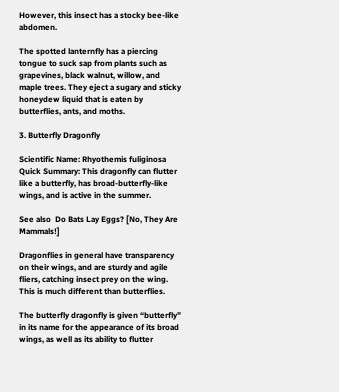However, this insect has a stocky bee-like abdomen.

The spotted lanternfly has a piercing tongue to suck sap from plants such as grapevines, black walnut, willow, and maple trees. They eject a sugary and sticky honeydew liquid that is eaten by butterflies, ants, and moths.

3. Butterfly Dragonfly

Scientific Name: Rhyothemis fuliginosa
Quick Summary: This dragonfly can flutter like a butterfly, has broad-butterfly-like wings, and is active in the summer.

See also  Do Bats Lay Eggs? [No, They Are Mammals!]

Dragonflies in general have transparency on their wings, and are sturdy and agile fliers, catching insect prey on the wing. This is much different than butterflies.

The butterfly dragonfly is given “butterfly” in its name for the appearance of its broad wings, as well as its ability to flutter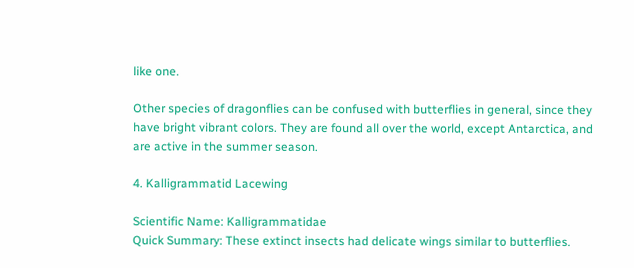like one.

Other species of dragonflies can be confused with butterflies in general, since they have bright vibrant colors. They are found all over the world, except Antarctica, and are active in the summer season.

4. Kalligrammatid Lacewing

Scientific Name: Kalligrammatidae
Quick Summary: These extinct insects had delicate wings similar to butterflies.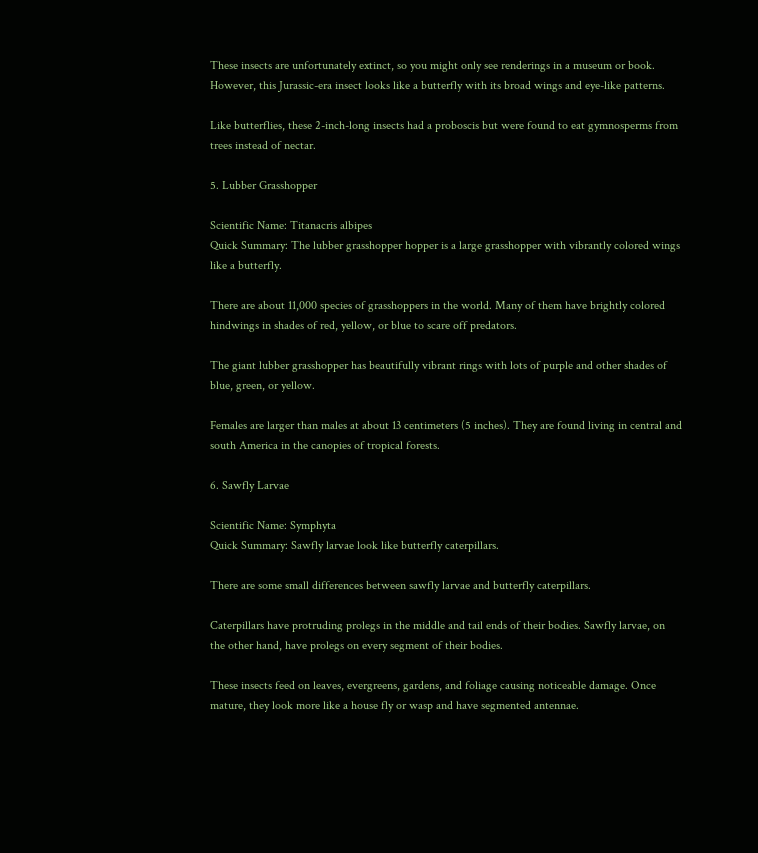These insects are unfortunately extinct, so you might only see renderings in a museum or book. However, this Jurassic-era insect looks like a butterfly with its broad wings and eye-like patterns.

Like butterflies, these 2-inch-long insects had a proboscis but were found to eat gymnosperms from trees instead of nectar.

5. Lubber Grasshopper

Scientific Name: Titanacris albipes
Quick Summary: The lubber grasshopper hopper is a large grasshopper with vibrantly colored wings like a butterfly.

There are about 11,000 species of grasshoppers in the world. Many of them have brightly colored hindwings in shades of red, yellow, or blue to scare off predators.

The giant lubber grasshopper has beautifully vibrant rings with lots of purple and other shades of blue, green, or yellow.

Females are larger than males at about 13 centimeters (5 inches). They are found living in central and south America in the canopies of tropical forests.

6. Sawfly Larvae

Scientific Name: Symphyta
Quick Summary: Sawfly larvae look like butterfly caterpillars.

There are some small differences between sawfly larvae and butterfly caterpillars.

Caterpillars have protruding prolegs in the middle and tail ends of their bodies. Sawfly larvae, on the other hand, have prolegs on every segment of their bodies.

These insects feed on leaves, evergreens, gardens, and foliage causing noticeable damage. Once mature, they look more like a house fly or wasp and have segmented antennae.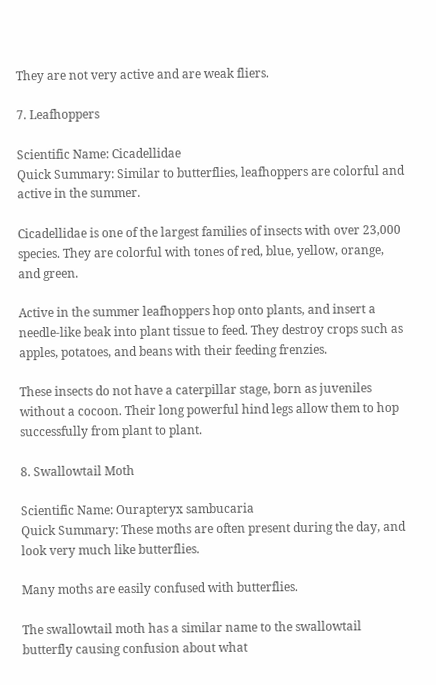They are not very active and are weak fliers.

7. Leafhoppers

Scientific Name: Cicadellidae
Quick Summary: Similar to butterflies, leafhoppers are colorful and active in the summer.

Cicadellidae is one of the largest families of insects with over 23,000 species. They are colorful with tones of red, blue, yellow, orange, and green.

Active in the summer leafhoppers hop onto plants, and insert a needle-like beak into plant tissue to feed. They destroy crops such as apples, potatoes, and beans with their feeding frenzies.

These insects do not have a caterpillar stage, born as juveniles without a cocoon. Their long powerful hind legs allow them to hop successfully from plant to plant.

8. Swallowtail Moth

Scientific Name: Ourapteryx sambucaria
Quick Summary: These moths are often present during the day, and look very much like butterflies.

Many moths are easily confused with butterflies.

The swallowtail moth has a similar name to the swallowtail butterfly causing confusion about what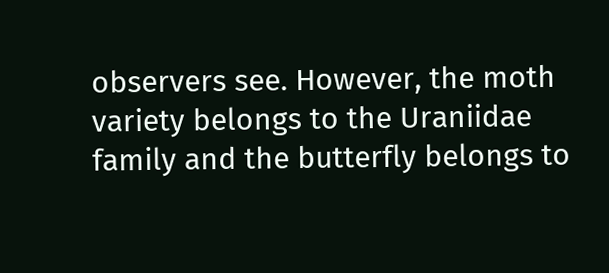observers see. However, the moth variety belongs to the Uraniidae family and the butterfly belongs to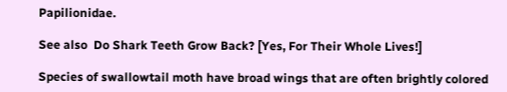Papilionidae.

See also  Do Shark Teeth Grow Back? [Yes, For Their Whole Lives!]

Species of swallowtail moth have broad wings that are often brightly colored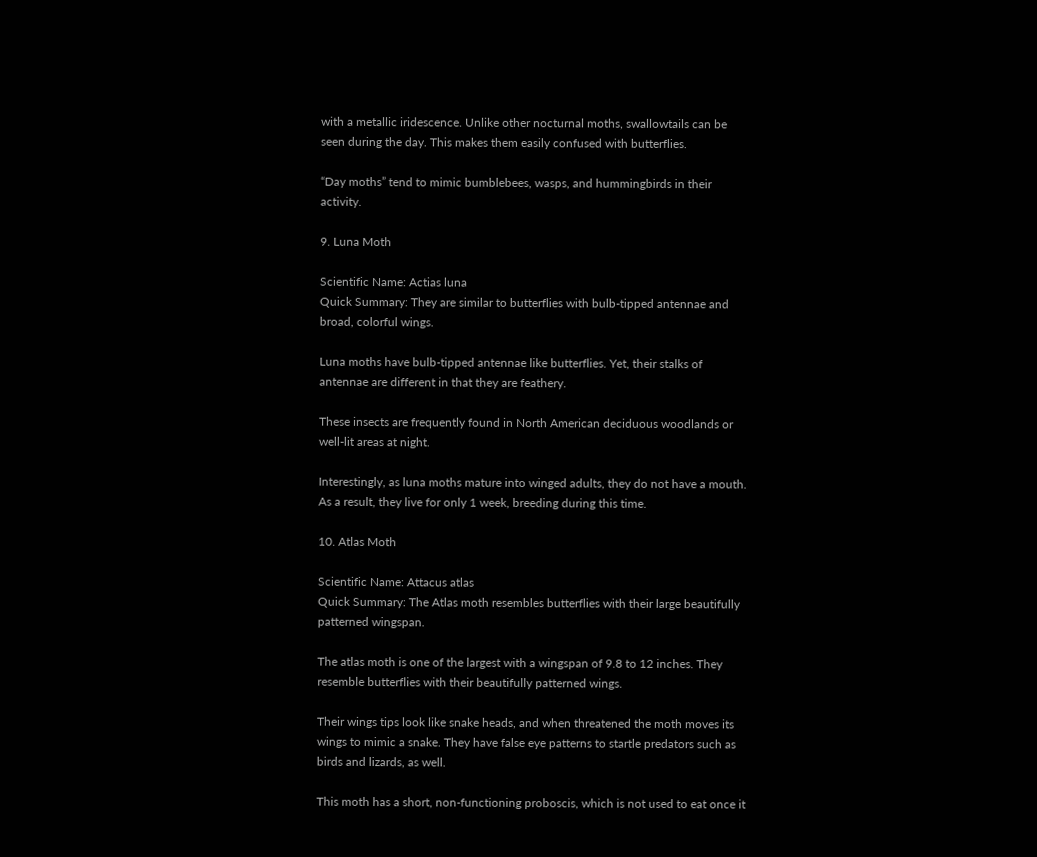with a metallic iridescence. Unlike other nocturnal moths, swallowtails can be seen during the day. This makes them easily confused with butterflies.

“Day moths” tend to mimic bumblebees, wasps, and hummingbirds in their activity.

9. Luna Moth

Scientific Name: Actias luna
Quick Summary: They are similar to butterflies with bulb-tipped antennae and broad, colorful wings.

Luna moths have bulb-tipped antennae like butterflies. Yet, their stalks of antennae are different in that they are feathery.

These insects are frequently found in North American deciduous woodlands or well-lit areas at night.

Interestingly, as luna moths mature into winged adults, they do not have a mouth. As a result, they live for only 1 week, breeding during this time.

10. Atlas Moth

Scientific Name: Attacus atlas
Quick Summary: The Atlas moth resembles butterflies with their large beautifully patterned wingspan.

The atlas moth is one of the largest with a wingspan of 9.8 to 12 inches. They resemble butterflies with their beautifully patterned wings.

Their wings tips look like snake heads, and when threatened the moth moves its wings to mimic a snake. They have false eye patterns to startle predators such as birds and lizards, as well.

This moth has a short, non-functioning proboscis, which is not used to eat once it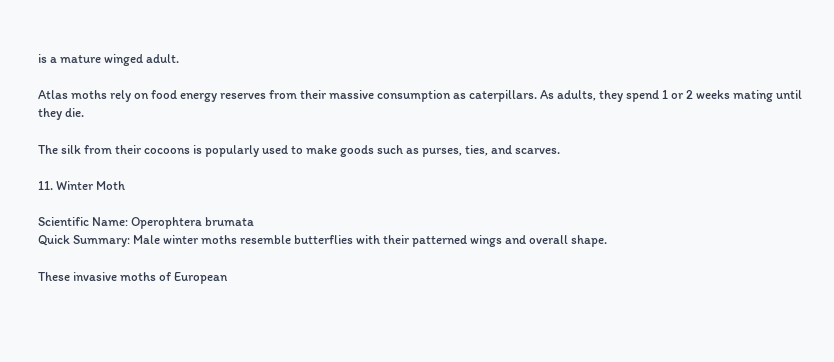is a mature winged adult.

Atlas moths rely on food energy reserves from their massive consumption as caterpillars. As adults, they spend 1 or 2 weeks mating until they die.

The silk from their cocoons is popularly used to make goods such as purses, ties, and scarves.

11. Winter Moth

Scientific Name: Operophtera brumata
Quick Summary: Male winter moths resemble butterflies with their patterned wings and overall shape.

These invasive moths of European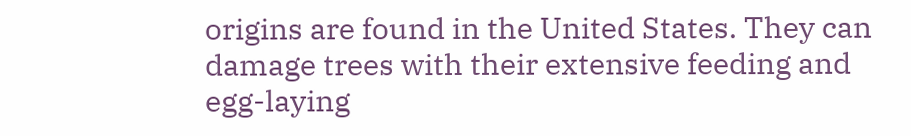origins are found in the United States. They can damage trees with their extensive feeding and egg-laying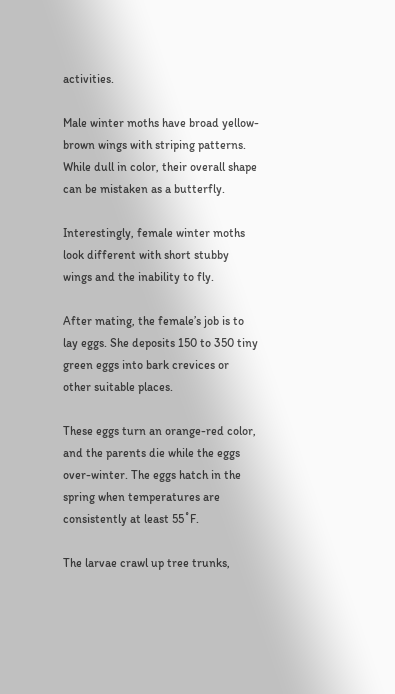activities.

Male winter moths have broad yellow-brown wings with striping patterns. While dull in color, their overall shape can be mistaken as a butterfly.

Interestingly, female winter moths look different with short stubby wings and the inability to fly.

After mating, the female’s job is to lay eggs. She deposits 150 to 350 tiny green eggs into bark crevices or other suitable places.

These eggs turn an orange-red color, and the parents die while the eggs over-winter. The eggs hatch in the spring when temperatures are consistently at least 55˚F.

The larvae crawl up tree trunks,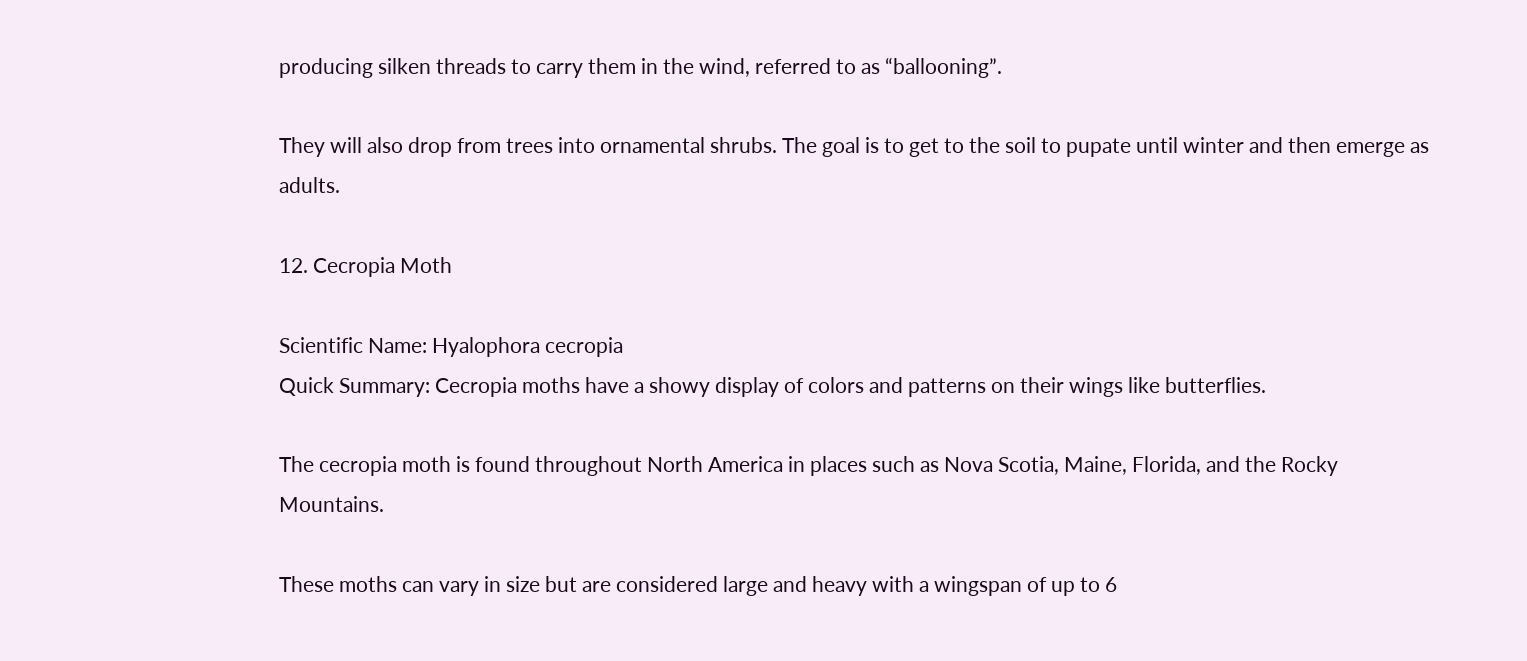producing silken threads to carry them in the wind, referred to as “ballooning”.

They will also drop from trees into ornamental shrubs. The goal is to get to the soil to pupate until winter and then emerge as adults.

12. Cecropia Moth

Scientific Name: Hyalophora cecropia
Quick Summary: Cecropia moths have a showy display of colors and patterns on their wings like butterflies.

The cecropia moth is found throughout North America in places such as Nova Scotia, Maine, Florida, and the Rocky Mountains.

These moths can vary in size but are considered large and heavy with a wingspan of up to 6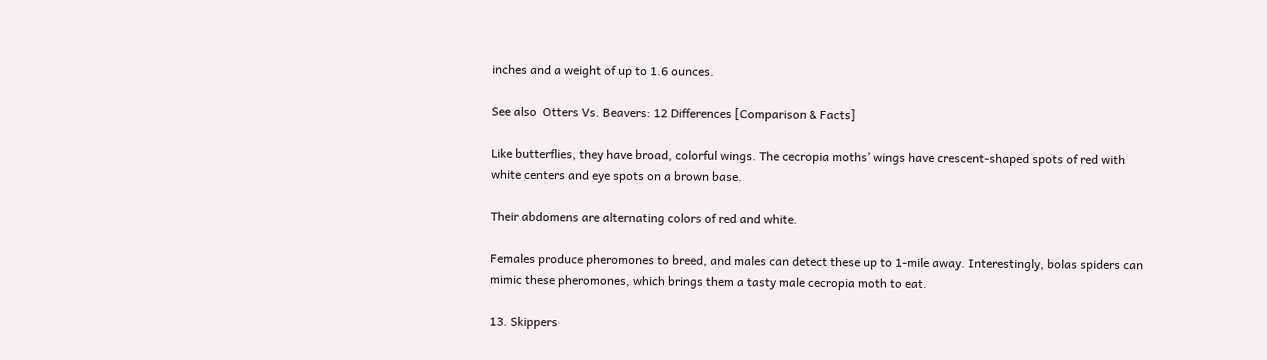inches and a weight of up to 1.6 ounces.

See also  Otters Vs. Beavers: 12 Differences [Comparison & Facts]

Like butterflies, they have broad, colorful wings. The cecropia moths’ wings have crescent-shaped spots of red with white centers and eye spots on a brown base.

Their abdomens are alternating colors of red and white.

Females produce pheromones to breed, and males can detect these up to 1-mile away. Interestingly, bolas spiders can mimic these pheromones, which brings them a tasty male cecropia moth to eat.

13. Skippers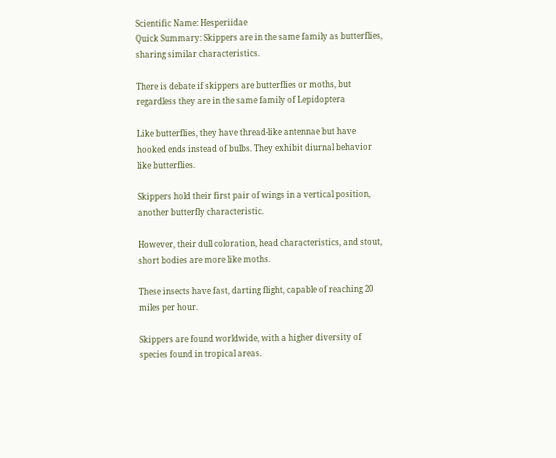Scientific Name: Hesperiidae
Quick Summary: Skippers are in the same family as butterflies, sharing similar characteristics.

There is debate if skippers are butterflies or moths, but regardless they are in the same family of Lepidoptera

Like butterflies, they have thread-like antennae but have hooked ends instead of bulbs. They exhibit diurnal behavior like butterflies.

Skippers hold their first pair of wings in a vertical position, another butterfly characteristic.

However, their dull coloration, head characteristics, and stout, short bodies are more like moths.

These insects have fast, darting flight, capable of reaching 20 miles per hour.

Skippers are found worldwide, with a higher diversity of species found in tropical areas.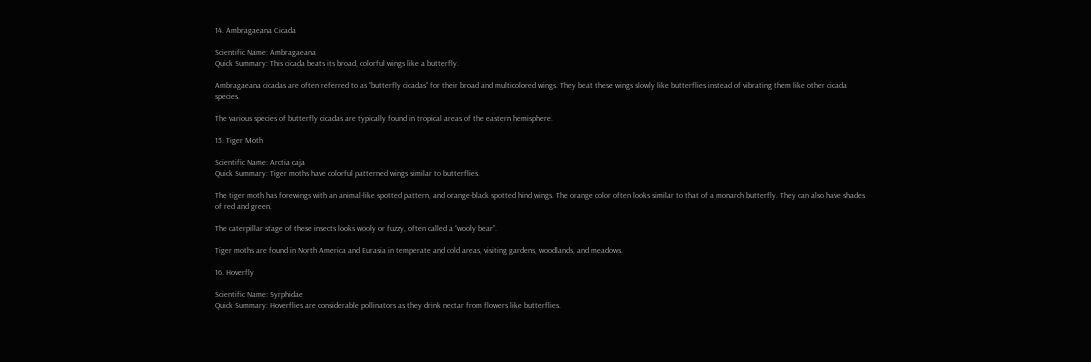14. Ambragaeana Cicada

Scientific Name: Ambragaeana
Quick Summary: This cicada beats its broad, colorful wings like a butterfly.

Ambragaeana cicadas are often referred to as “butterfly cicadas” for their broad and multicolored wings. They beat these wings slowly like butterflies instead of vibrating them like other cicada species.

The various species of butterfly cicadas are typically found in tropical areas of the eastern hemisphere.

15. Tiger Moth

Scientific Name: Arctia caja
Quick Summary: Tiger moths have colorful patterned wings similar to butterflies.

The tiger moth has forewings with an animal-like spotted pattern, and orange-black spotted hind wings. The orange color often looks similar to that of a monarch butterfly. They can also have shades of red and green.

The caterpillar stage of these insects looks wooly or fuzzy, often called a “wooly bear”.

Tiger moths are found in North America and Eurasia in temperate and cold areas, visiting gardens, woodlands, and meadows.

16. Hoverfly

Scientific Name: Syrphidae
Quick Summary: Hoverflies are considerable pollinators as they drink nectar from flowers like butterflies.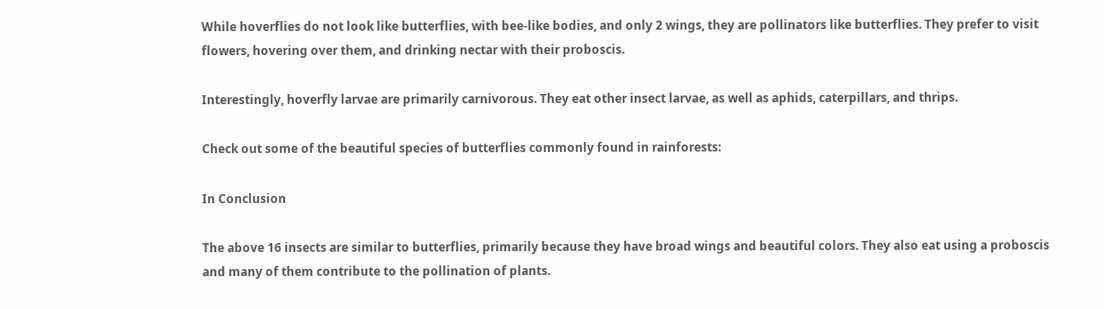While hoverflies do not look like butterflies, with bee-like bodies, and only 2 wings, they are pollinators like butterflies. They prefer to visit flowers, hovering over them, and drinking nectar with their proboscis.

Interestingly, hoverfly larvae are primarily carnivorous. They eat other insect larvae, as well as aphids, caterpillars, and thrips.

Check out some of the beautiful species of butterflies commonly found in rainforests:

In Conclusion

The above 16 insects are similar to butterflies, primarily because they have broad wings and beautiful colors. They also eat using a proboscis and many of them contribute to the pollination of plants.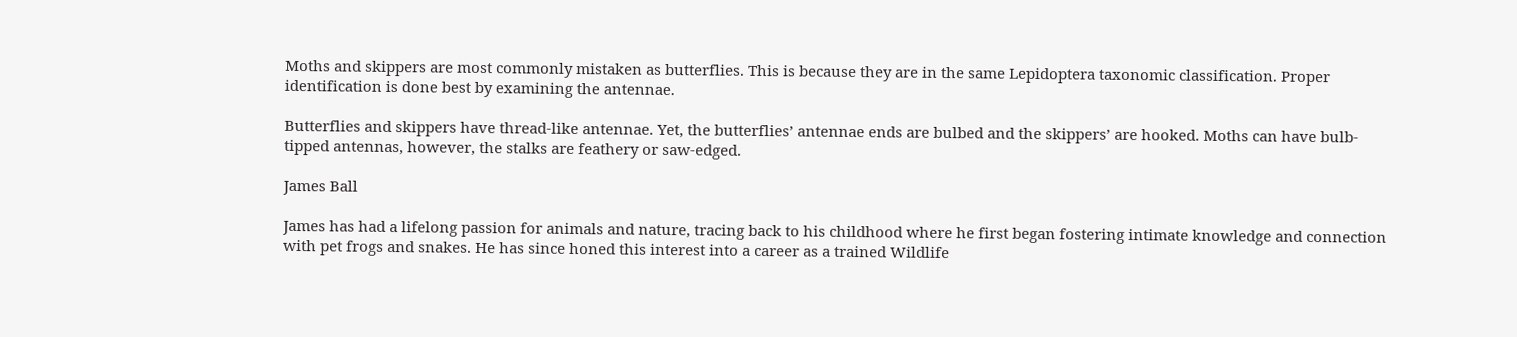Moths and skippers are most commonly mistaken as butterflies. This is because they are in the same Lepidoptera taxonomic classification. Proper identification is done best by examining the antennae.

Butterflies and skippers have thread-like antennae. Yet, the butterflies’ antennae ends are bulbed and the skippers’ are hooked. Moths can have bulb-tipped antennas, however, the stalks are feathery or saw-edged.

James Ball

James has had a lifelong passion for animals and nature, tracing back to his childhood where he first began fostering intimate knowledge and connection with pet frogs and snakes. He has since honed this interest into a career as a trained Wildlife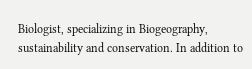Biologist, specializing in Biogeography, sustainability and conservation. In addition to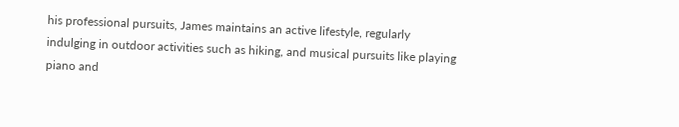his professional pursuits, James maintains an active lifestyle, regularly indulging in outdoor activities such as hiking, and musical pursuits like playing piano and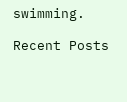swimming.

Recent Posts